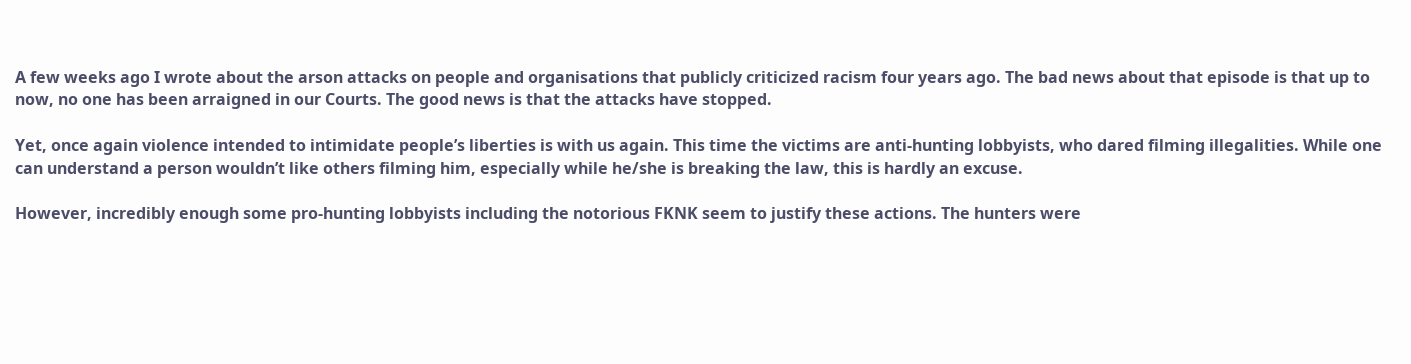A few weeks ago I wrote about the arson attacks on people and organisations that publicly criticized racism four years ago. The bad news about that episode is that up to now, no one has been arraigned in our Courts. The good news is that the attacks have stopped.

Yet, once again violence intended to intimidate people’s liberties is with us again. This time the victims are anti-hunting lobbyists, who dared filming illegalities. While one can understand a person wouldn’t like others filming him, especially while he/she is breaking the law, this is hardly an excuse.

However, incredibly enough some pro-hunting lobbyists including the notorious FKNK seem to justify these actions. The hunters were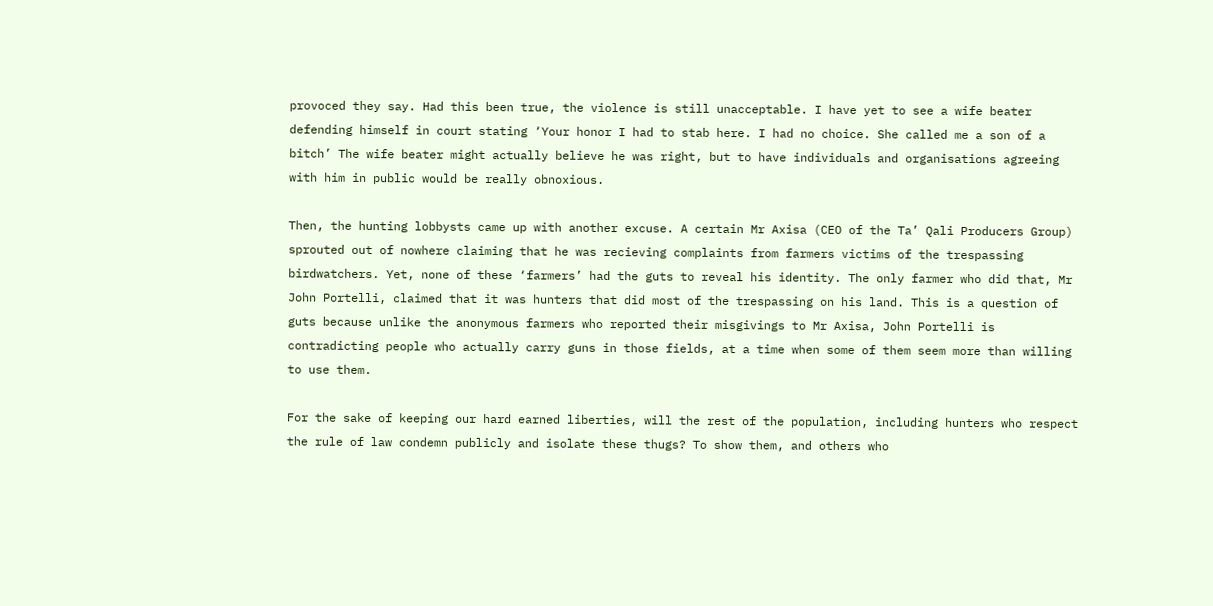provoced they say. Had this been true, the violence is still unacceptable. I have yet to see a wife beater defending himself in court stating ‘Your honor I had to stab here. I had no choice. She called me a son of a bitch’ The wife beater might actually believe he was right, but to have individuals and organisations agreeing with him in public would be really obnoxious.

Then, the hunting lobbysts came up with another excuse. A certain Mr Axisa (CEO of the Ta’ Qali Producers Group) sprouted out of nowhere claiming that he was recieving complaints from farmers victims of the trespassing birdwatchers. Yet, none of these ‘farmers’ had the guts to reveal his identity. The only farmer who did that, Mr John Portelli, claimed that it was hunters that did most of the trespassing on his land. This is a question of guts because unlike the anonymous farmers who reported their misgivings to Mr Axisa, John Portelli is contradicting people who actually carry guns in those fields, at a time when some of them seem more than willing to use them.

For the sake of keeping our hard earned liberties, will the rest of the population, including hunters who respect the rule of law condemn publicly and isolate these thugs? To show them, and others who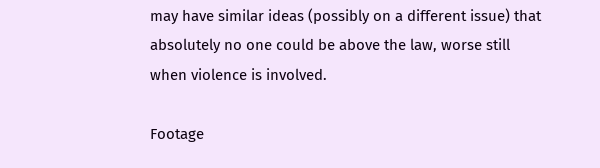may have similar ideas (possibly on a different issue) that absolutely no one could be above the law, worse still when violence is involved.

Footage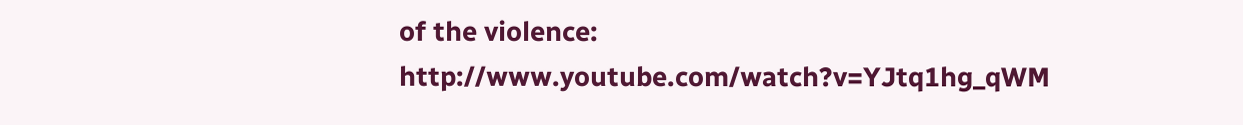of the violence: http://www.youtube.com/watch?v=YJtq1hg_qWM